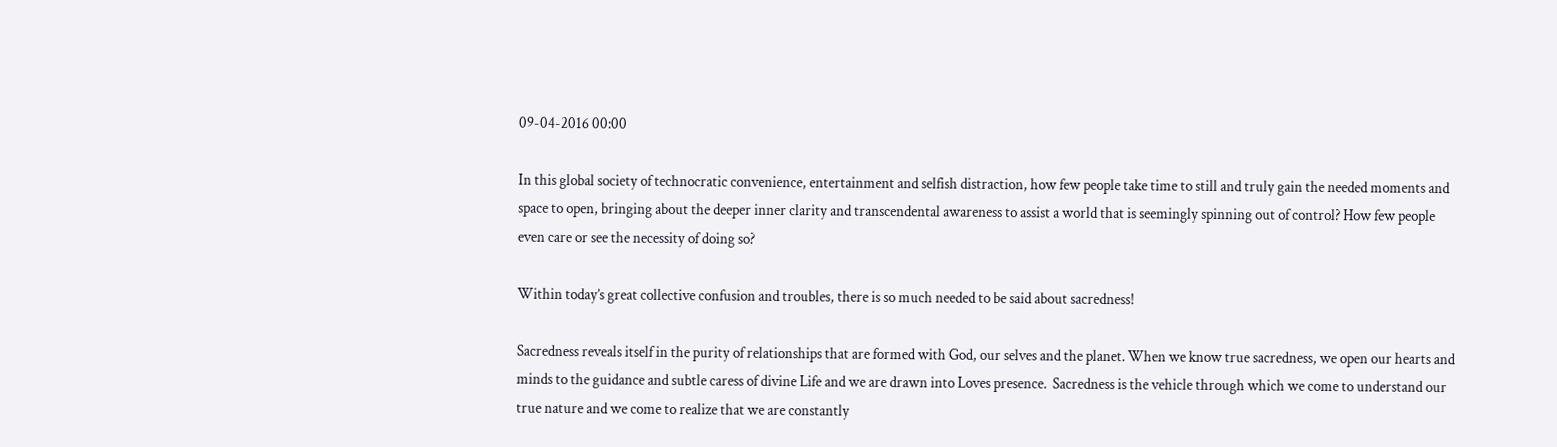09-04-2016 00:00

In this global society of technocratic convenience, entertainment and selfish distraction, how few people take time to still and truly gain the needed moments and space to open, bringing about the deeper inner clarity and transcendental awareness to assist a world that is seemingly spinning out of control? How few people even care or see the necessity of doing so?

Within today’s great collective confusion and troubles, there is so much needed to be said about sacredness!

Sacredness reveals itself in the purity of relationships that are formed with God, our selves and the planet. When we know true sacredness, we open our hearts and minds to the guidance and subtle caress of divine Life and we are drawn into Loves presence.  Sacredness is the vehicle through which we come to understand our true nature and we come to realize that we are constantly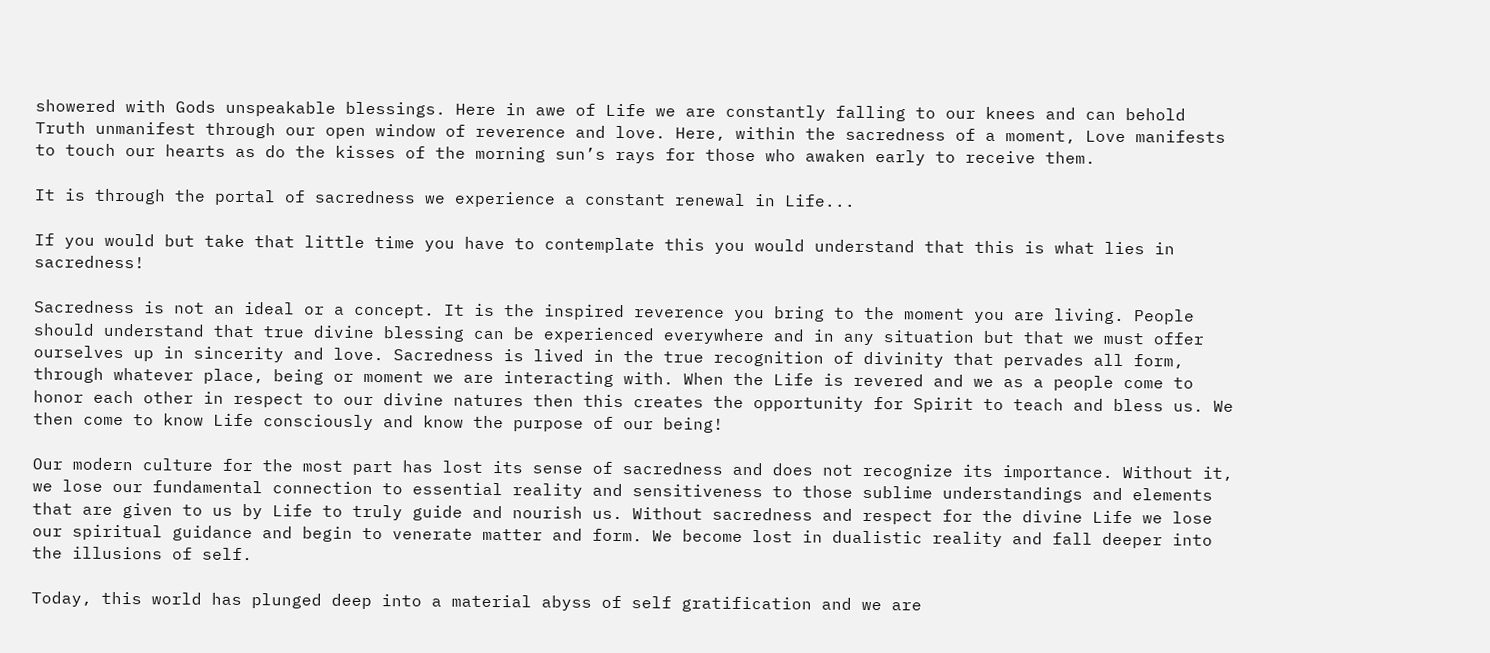showered with Gods unspeakable blessings. Here in awe of Life we are constantly falling to our knees and can behold Truth unmanifest through our open window of reverence and love. Here, within the sacredness of a moment, Love manifests to touch our hearts as do the kisses of the morning sun’s rays for those who awaken early to receive them.

It is through the portal of sacredness we experience a constant renewal in Life...

If you would but take that little time you have to contemplate this you would understand that this is what lies in sacredness!

Sacredness is not an ideal or a concept. It is the inspired reverence you bring to the moment you are living. People should understand that true divine blessing can be experienced everywhere and in any situation but that we must offer ourselves up in sincerity and love. Sacredness is lived in the true recognition of divinity that pervades all form, through whatever place, being or moment we are interacting with. When the Life is revered and we as a people come to honor each other in respect to our divine natures then this creates the opportunity for Spirit to teach and bless us. We then come to know Life consciously and know the purpose of our being!

Our modern culture for the most part has lost its sense of sacredness and does not recognize its importance. Without it, we lose our fundamental connection to essential reality and sensitiveness to those sublime understandings and elements that are given to us by Life to truly guide and nourish us. Without sacredness and respect for the divine Life we lose our spiritual guidance and begin to venerate matter and form. We become lost in dualistic reality and fall deeper into the illusions of self.

Today, this world has plunged deep into a material abyss of self gratification and we are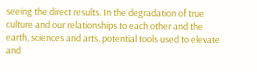seeing the direct results. In the degradation of true culture and our relationships to each other and the earth, sciences and arts, potential tools used to elevate and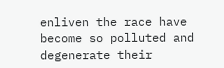enliven the race have become so polluted and degenerate their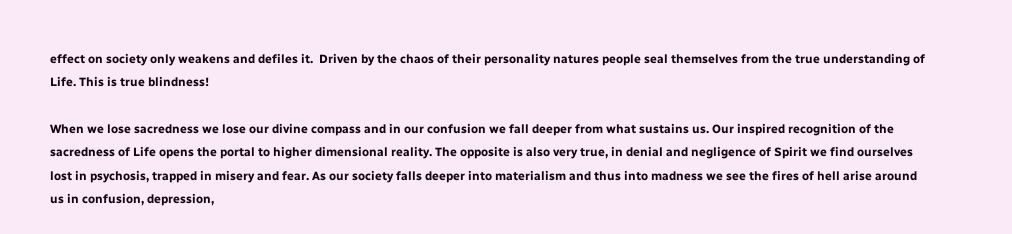effect on society only weakens and defiles it.  Driven by the chaos of their personality natures people seal themselves from the true understanding of Life. This is true blindness!

When we lose sacredness we lose our divine compass and in our confusion we fall deeper from what sustains us. Our inspired recognition of the sacredness of Life opens the portal to higher dimensional reality. The opposite is also very true, in denial and negligence of Spirit we find ourselves lost in psychosis, trapped in misery and fear. As our society falls deeper into materialism and thus into madness we see the fires of hell arise around us in confusion, depression,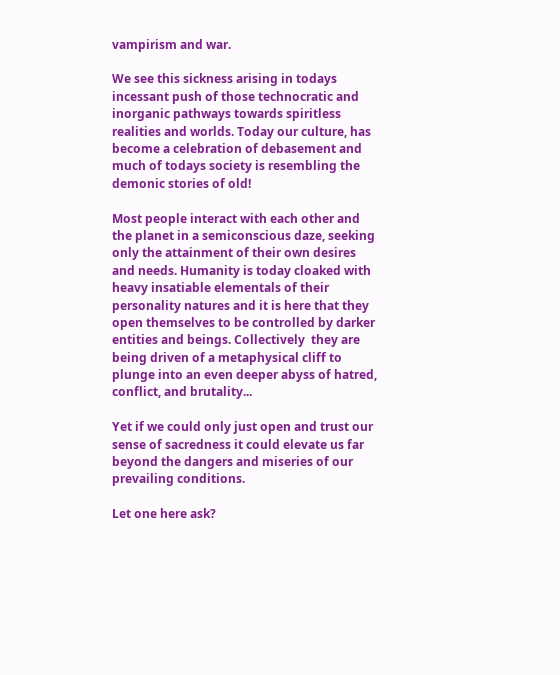vampirism and war.

We see this sickness arising in todays incessant push of those technocratic and inorganic pathways towards spiritless realities and worlds. Today our culture, has become a celebration of debasement and much of todays society is resembling the demonic stories of old!

Most people interact with each other and the planet in a semiconscious daze, seeking only the attainment of their own desires and needs. Humanity is today cloaked with heavy insatiable elementals of their personality natures and it is here that they open themselves to be controlled by darker entities and beings. Collectively  they are being driven of a metaphysical cliff to plunge into an even deeper abyss of hatred, conflict, and brutality...

Yet if we could only just open and trust our sense of sacredness it could elevate us far beyond the dangers and miseries of our prevailing conditions.

Let one here ask?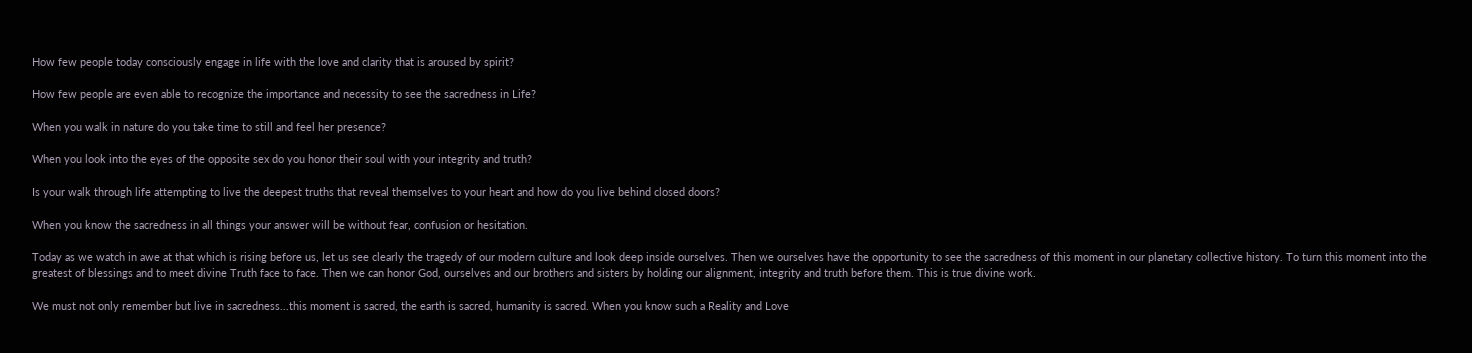How few people today consciously engage in life with the love and clarity that is aroused by spirit?

How few people are even able to recognize the importance and necessity to see the sacredness in Life?

When you walk in nature do you take time to still and feel her presence?

When you look into the eyes of the opposite sex do you honor their soul with your integrity and truth?

Is your walk through life attempting to live the deepest truths that reveal themselves to your heart and how do you live behind closed doors?

When you know the sacredness in all things your answer will be without fear, confusion or hesitation.

Today as we watch in awe at that which is rising before us, let us see clearly the tragedy of our modern culture and look deep inside ourselves. Then we ourselves have the opportunity to see the sacredness of this moment in our planetary collective history. To turn this moment into the greatest of blessings and to meet divine Truth face to face. Then we can honor God, ourselves and our brothers and sisters by holding our alignment, integrity and truth before them. This is true divine work.

We must not only remember but live in sacredness...this moment is sacred, the earth is sacred, humanity is sacred. When you know such a Reality and Love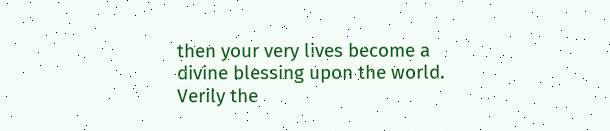then your very lives become a divine blessing upon the world. Verily the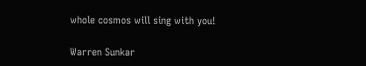whole cosmos will sing with you!

Warren Sunkar